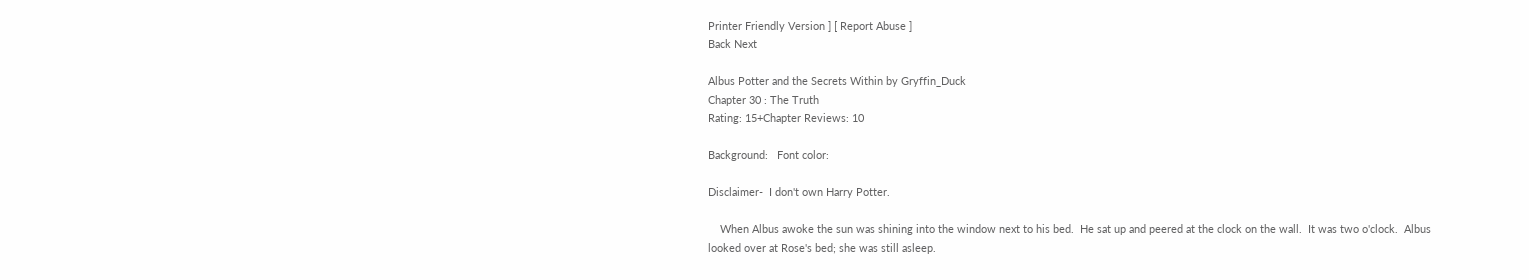Printer Friendly Version ] [ Report Abuse ]
Back Next

Albus Potter and the Secrets Within by Gryffin_Duck
Chapter 30 : The Truth
Rating: 15+Chapter Reviews: 10

Background:   Font color:

Disclaimer-  I don't own Harry Potter.

    When Albus awoke the sun was shining into the window next to his bed.  He sat up and peered at the clock on the wall.  It was two o'clock.  Albus looked over at Rose's bed; she was still asleep.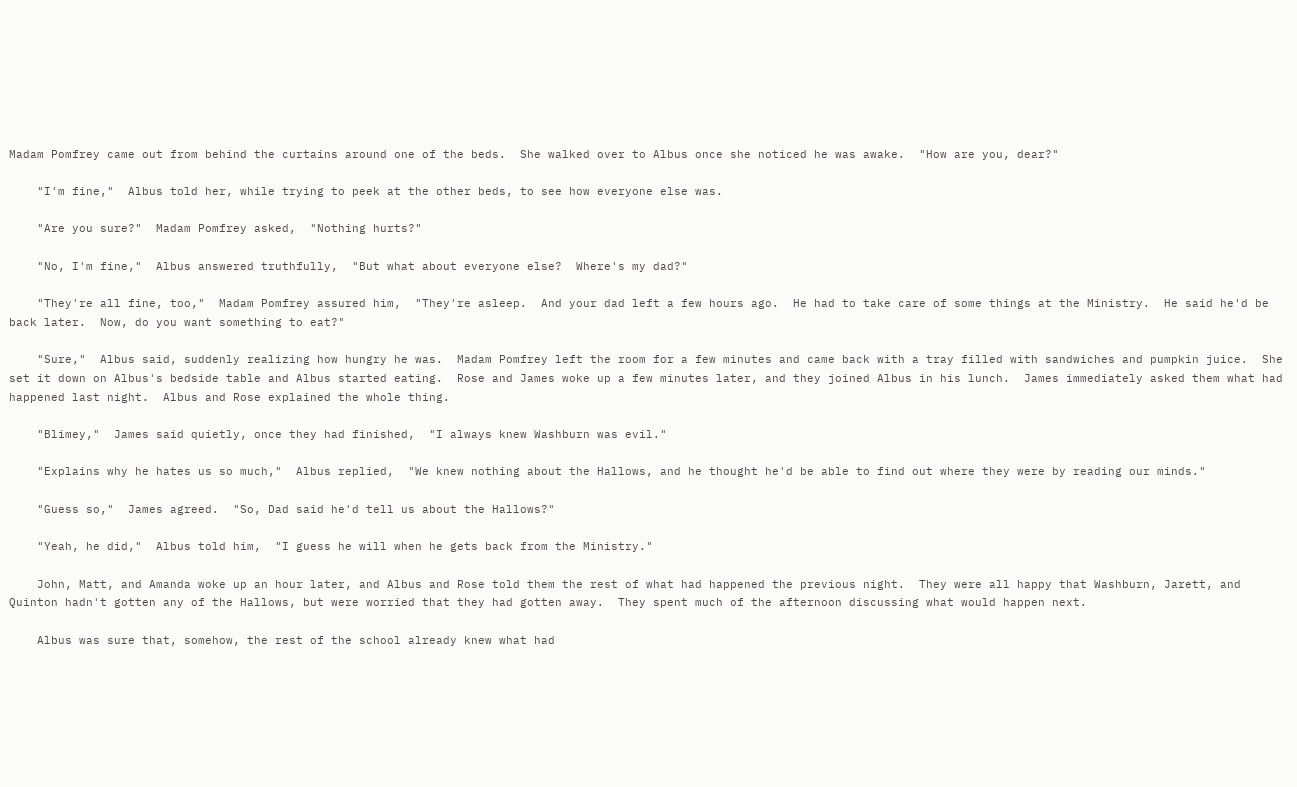Madam Pomfrey came out from behind the curtains around one of the beds.  She walked over to Albus once she noticed he was awake.  "How are you, dear?"

    "I'm fine,"  Albus told her, while trying to peek at the other beds, to see how everyone else was.

    "Are you sure?"  Madam Pomfrey asked,  "Nothing hurts?"

    "No, I'm fine,"  Albus answered truthfully,  "But what about everyone else?  Where's my dad?"

    "They're all fine, too,"  Madam Pomfrey assured him,  "They're asleep.  And your dad left a few hours ago.  He had to take care of some things at the Ministry.  He said he'd be back later.  Now, do you want something to eat?"

    "Sure,"  Albus said, suddenly realizing how hungry he was.  Madam Pomfrey left the room for a few minutes and came back with a tray filled with sandwiches and pumpkin juice.  She set it down on Albus's bedside table and Albus started eating.  Rose and James woke up a few minutes later, and they joined Albus in his lunch.  James immediately asked them what had happened last night.  Albus and Rose explained the whole thing.

    "Blimey,"  James said quietly, once they had finished,  "I always knew Washburn was evil."

    "Explains why he hates us so much,"  Albus replied,  "We knew nothing about the Hallows, and he thought he'd be able to find out where they were by reading our minds."

    "Guess so,"  James agreed.  "So, Dad said he'd tell us about the Hallows?"

    "Yeah, he did,"  Albus told him,  "I guess he will when he gets back from the Ministry."

    John, Matt, and Amanda woke up an hour later, and Albus and Rose told them the rest of what had happened the previous night.  They were all happy that Washburn, Jarett, and Quinton hadn't gotten any of the Hallows, but were worried that they had gotten away.  They spent much of the afternoon discussing what would happen next.

    Albus was sure that, somehow, the rest of the school already knew what had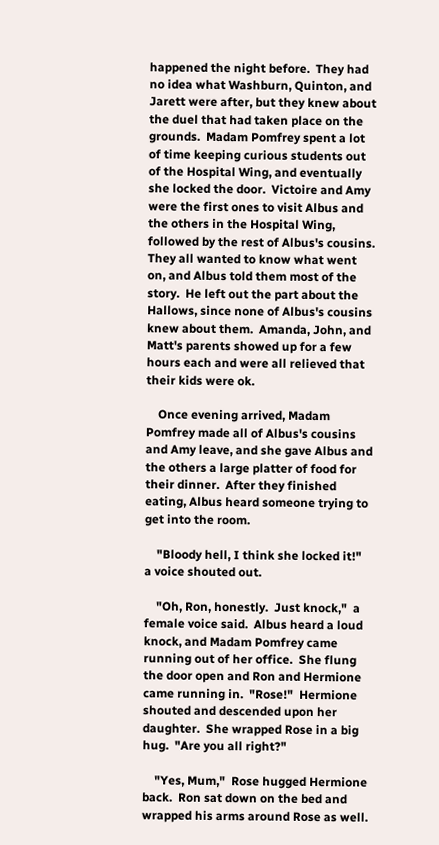happened the night before.  They had no idea what Washburn, Quinton, and Jarett were after, but they knew about the duel that had taken place on the grounds.  Madam Pomfrey spent a lot of time keeping curious students out of the Hospital Wing, and eventually she locked the door.  Victoire and Amy were the first ones to visit Albus and the others in the Hospital Wing, followed by the rest of Albus's cousins.  They all wanted to know what went on, and Albus told them most of the story.  He left out the part about the Hallows, since none of Albus's cousins knew about them.  Amanda, John, and Matt's parents showed up for a few hours each and were all relieved that their kids were ok.

    Once evening arrived, Madam Pomfrey made all of Albus's cousins and Amy leave, and she gave Albus and the others a large platter of food for their dinner.  After they finished eating, Albus heard someone trying to get into the room.

    "Bloody hell, I think she locked it!"  a voice shouted out.

    "Oh, Ron, honestly.  Just knock,"  a female voice said.  Albus heard a loud knock, and Madam Pomfrey came running out of her office.  She flung the door open and Ron and Hermione came running in.  "Rose!"  Hermione shouted and descended upon her daughter.  She wrapped Rose in a big hug.  "Are you all right?"

    "Yes, Mum,"  Rose hugged Hermione back.  Ron sat down on the bed and wrapped his arms around Rose as well.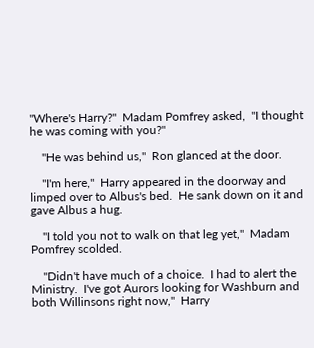"Where's Harry?"  Madam Pomfrey asked,  "I thought he was coming with you?"

    "He was behind us,"  Ron glanced at the door.

    "I'm here,"  Harry appeared in the doorway and limped over to Albus's bed.  He sank down on it and gave Albus a hug.

    "I told you not to walk on that leg yet,"  Madam Pomfrey scolded.

    "Didn't have much of a choice.  I had to alert the Ministry.  I've got Aurors looking for Washburn and both Willinsons right now,"  Harry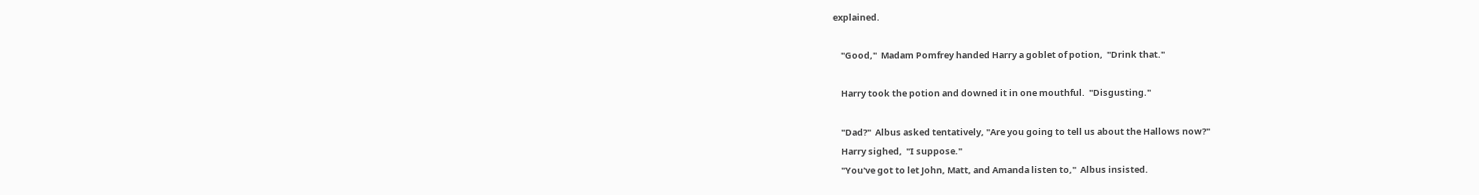explained.

    "Good,"  Madam Pomfrey handed Harry a goblet of potion,  "Drink that."

    Harry took the potion and downed it in one mouthful.  "Disgusting."

    "Dad?"  Albus asked tentatively, "Are you going to tell us about the Hallows now?"
    Harry sighed,  "I suppose."
    "You've got to let John, Matt, and Amanda listen to,"  Albus insisted.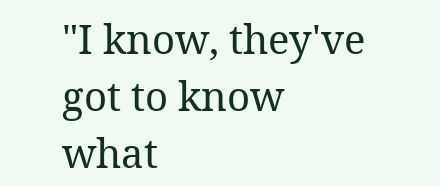"I know, they've got to know what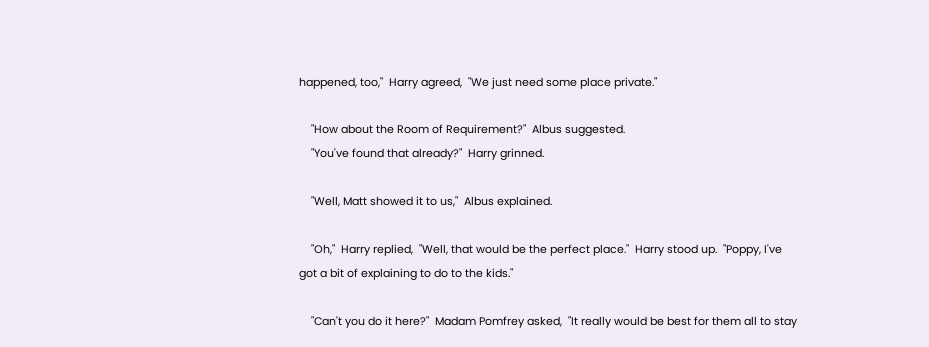happened, too,"  Harry agreed,  "We just need some place private."

    "How about the Room of Requirement?"  Albus suggested.
    "You've found that already?"  Harry grinned.

    "Well, Matt showed it to us,"  Albus explained.

    "Oh,"  Harry replied,  "Well, that would be the perfect place."  Harry stood up.  "Poppy, I've got a bit of explaining to do to the kids."

    "Can't you do it here?"  Madam Pomfrey asked,  "It really would be best for them all to stay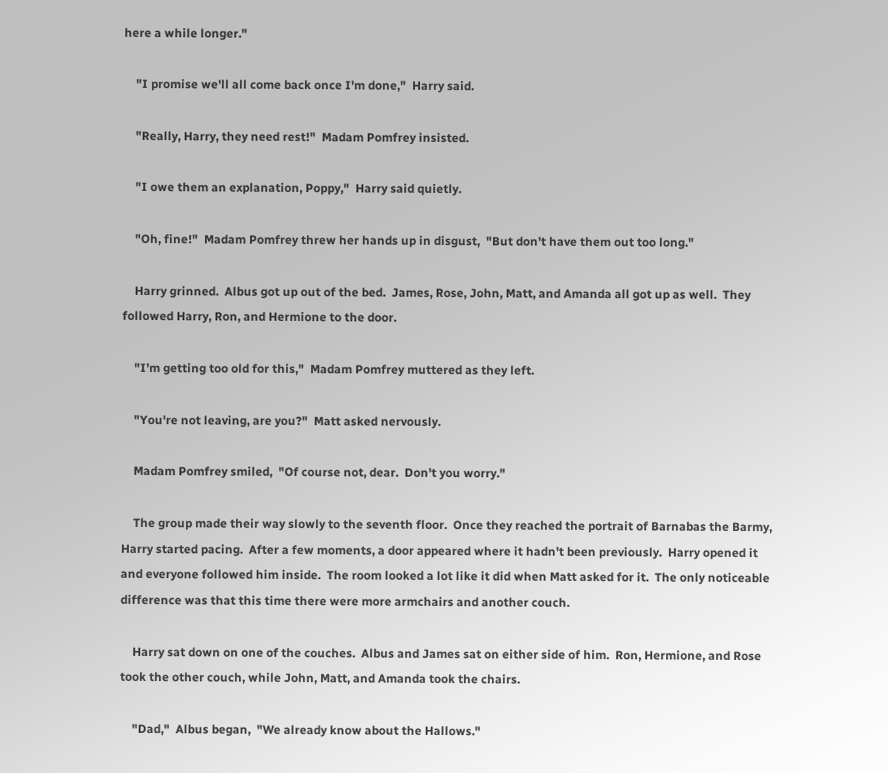here a while longer."

    "I promise we'll all come back once I'm done,"  Harry said.

    "Really, Harry, they need rest!"  Madam Pomfrey insisted.

    "I owe them an explanation, Poppy,"  Harry said quietly.

    "Oh, fine!"  Madam Pomfrey threw her hands up in disgust,  "But don't have them out too long."

    Harry grinned.  Albus got up out of the bed.  James, Rose, John, Matt, and Amanda all got up as well.  They followed Harry, Ron, and Hermione to the door.

    "I'm getting too old for this,"  Madam Pomfrey muttered as they left.

    "You're not leaving, are you?"  Matt asked nervously.

    Madam Pomfrey smiled,  "Of course not, dear.  Don't you worry."

    The group made their way slowly to the seventh floor.  Once they reached the portrait of Barnabas the Barmy, Harry started pacing.  After a few moments, a door appeared where it hadn't been previously.  Harry opened it and everyone followed him inside.  The room looked a lot like it did when Matt asked for it.  The only noticeable difference was that this time there were more armchairs and another couch.

    Harry sat down on one of the couches.  Albus and James sat on either side of him.  Ron, Hermione, and Rose took the other couch, while John, Matt, and Amanda took the chairs.

    "Dad,"  Albus began,  "We already know about the Hallows."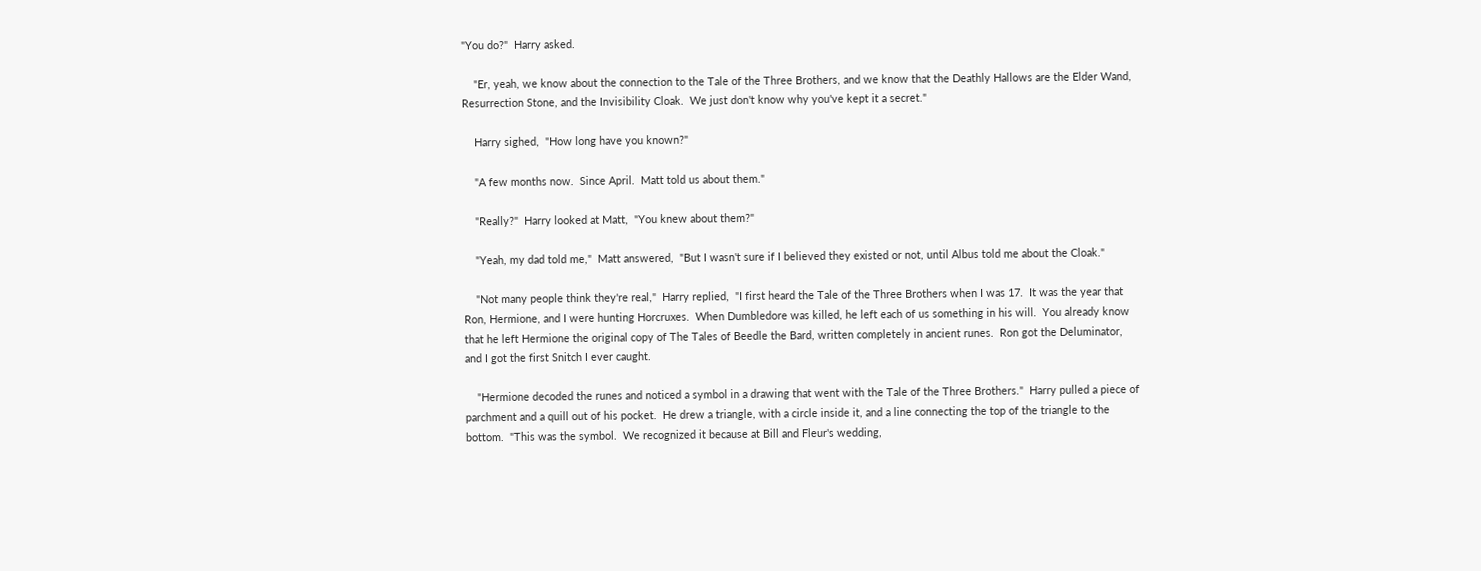"You do?"  Harry asked.

    "Er, yeah, we know about the connection to the Tale of the Three Brothers, and we know that the Deathly Hallows are the Elder Wand, Resurrection Stone, and the Invisibility Cloak.  We just don't know why you've kept it a secret."

    Harry sighed,  "How long have you known?"

    "A few months now.  Since April.  Matt told us about them."

    "Really?"  Harry looked at Matt,  "You knew about them?"

    "Yeah, my dad told me,"  Matt answered,  "But I wasn't sure if I believed they existed or not, until Albus told me about the Cloak."

    "Not many people think they're real,"  Harry replied,  "I first heard the Tale of the Three Brothers when I was 17.  It was the year that Ron, Hermione, and I were hunting Horcruxes.  When Dumbledore was killed, he left each of us something in his will.  You already know that he left Hermione the original copy of The Tales of Beedle the Bard, written completely in ancient runes.  Ron got the Deluminator, and I got the first Snitch I ever caught.

    "Hermione decoded the runes and noticed a symbol in a drawing that went with the Tale of the Three Brothers."  Harry pulled a piece of parchment and a quill out of his pocket.  He drew a triangle, with a circle inside it, and a line connecting the top of the triangle to the bottom.  "This was the symbol.  We recognized it because at Bill and Fleur's wedding,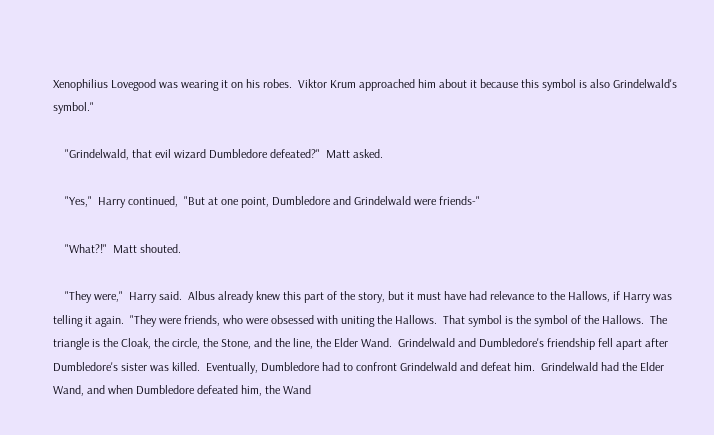Xenophilius Lovegood was wearing it on his robes.  Viktor Krum approached him about it because this symbol is also Grindelwald's symbol."

    "Grindelwald, that evil wizard Dumbledore defeated?"  Matt asked.

    "Yes,"  Harry continued,  "But at one point, Dumbledore and Grindelwald were friends-"

    "What?!"  Matt shouted.

    "They were,"  Harry said.  Albus already knew this part of the story, but it must have had relevance to the Hallows, if Harry was telling it again.  "They were friends, who were obsessed with uniting the Hallows.  That symbol is the symbol of the Hallows.  The triangle is the Cloak, the circle, the Stone, and the line, the Elder Wand.  Grindelwald and Dumbledore's friendship fell apart after Dumbledore's sister was killed.  Eventually, Dumbledore had to confront Grindelwald and defeat him.  Grindelwald had the Elder Wand, and when Dumbledore defeated him, the Wand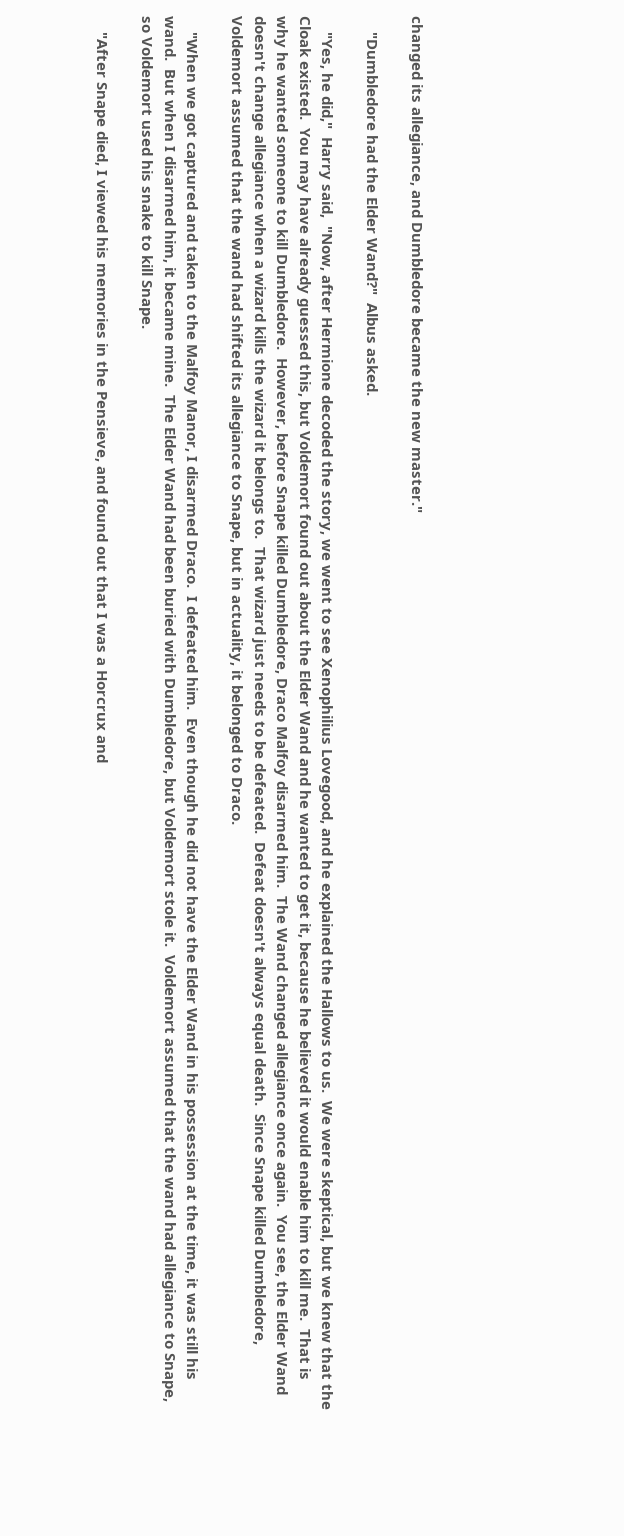changed its allegiance, and Dumbledore became the new master."

    "Dumbledore had the Elder Wand?"  Albus asked.

    "Yes, he did,"  Harry said,  "Now, after Hermione decoded the story, we went to see Xenophilius Lovegood, and he explained the Hallows to us.  We were skeptical, but we knew that the Cloak existed.  You may have already guessed this, but Voldemort found out about the Elder Wand and he wanted to get it, because he believed it would enable him to kill me.  That is why he wanted someone to kill Dumbledore.  However, before Snape killed Dumbledore, Draco Malfoy disarmed him.  The Wand changed allegiance once again.  You see, the Elder Wand doesn't change allegiance when a wizard kills the wizard it belongs to.  That wizard just needs to be defeated.  Defeat doesn't always equal death.  Since Snape killed Dumbledore, Voldemort assumed that the wand had shifted its allegiance to Snape, but in actuality, it belonged to Draco.

    "When we got captured and taken to the Malfoy Manor, I disarmed Draco.  I defeated him.  Even though he did not have the Elder Wand in his possession at the time, it was still his wand.  But when I disarmed him, it became mine.  The Elder Wand had been buried with Dumbledore, but Voldemort stole it.  Voldemort assumed that the wand had allegiance to Snape, so Voldemort used his snake to kill Snape.

    "After Snape died, I viewed his memories in the Pensieve, and found out that I was a Horcrux and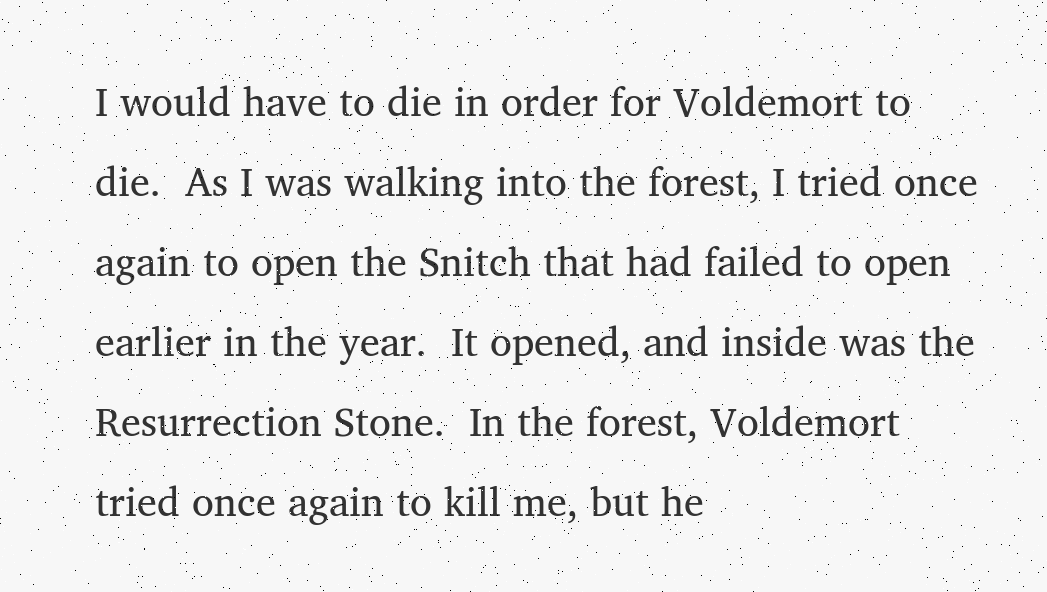I would have to die in order for Voldemort to die.  As I was walking into the forest, I tried once again to open the Snitch that had failed to open earlier in the year.  It opened, and inside was the Resurrection Stone.  In the forest, Voldemort tried once again to kill me, but he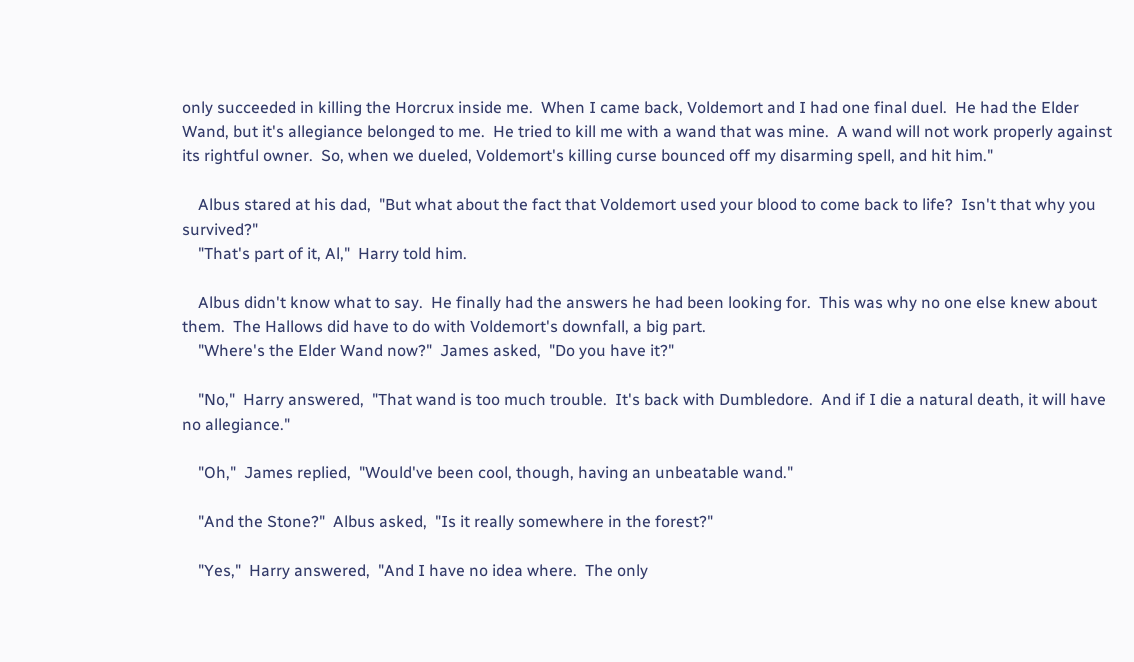only succeeded in killing the Horcrux inside me.  When I came back, Voldemort and I had one final duel.  He had the Elder Wand, but it's allegiance belonged to me.  He tried to kill me with a wand that was mine.  A wand will not work properly against its rightful owner.  So, when we dueled, Voldemort's killing curse bounced off my disarming spell, and hit him."

    Albus stared at his dad,  "But what about the fact that Voldemort used your blood to come back to life?  Isn't that why you survived?"
    "That's part of it, Al,"  Harry told him.

    Albus didn't know what to say.  He finally had the answers he had been looking for.  This was why no one else knew about them.  The Hallows did have to do with Voldemort's downfall, a big part.
    "Where's the Elder Wand now?"  James asked,  "Do you have it?"

    "No,"  Harry answered,  "That wand is too much trouble.  It's back with Dumbledore.  And if I die a natural death, it will have no allegiance."

    "Oh,"  James replied,  "Would've been cool, though, having an unbeatable wand."

    "And the Stone?"  Albus asked,  "Is it really somewhere in the forest?"

    "Yes,"  Harry answered,  "And I have no idea where.  The only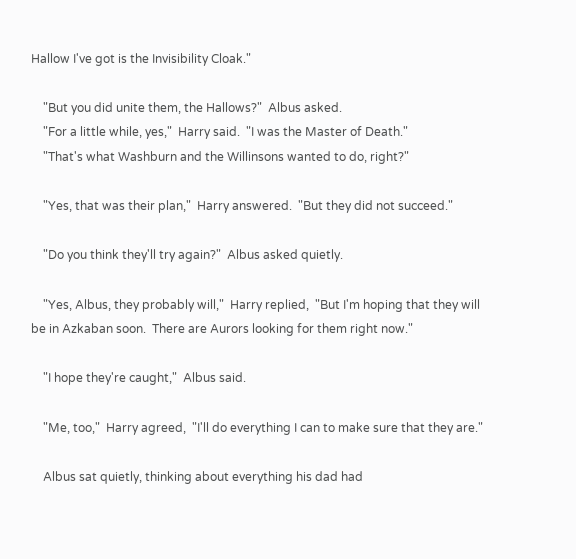Hallow I've got is the Invisibility Cloak."

    "But you did unite them, the Hallows?"  Albus asked.
    "For a little while, yes,"  Harry said.  "I was the Master of Death."
    "That's what Washburn and the Willinsons wanted to do, right?"

    "Yes, that was their plan,"  Harry answered.  "But they did not succeed."

    "Do you think they'll try again?"  Albus asked quietly.

    "Yes, Albus, they probably will,"  Harry replied,  "But I'm hoping that they will be in Azkaban soon.  There are Aurors looking for them right now."

    "I hope they're caught,"  Albus said.

    "Me, too,"  Harry agreed,  "I'll do everything I can to make sure that they are."

    Albus sat quietly, thinking about everything his dad had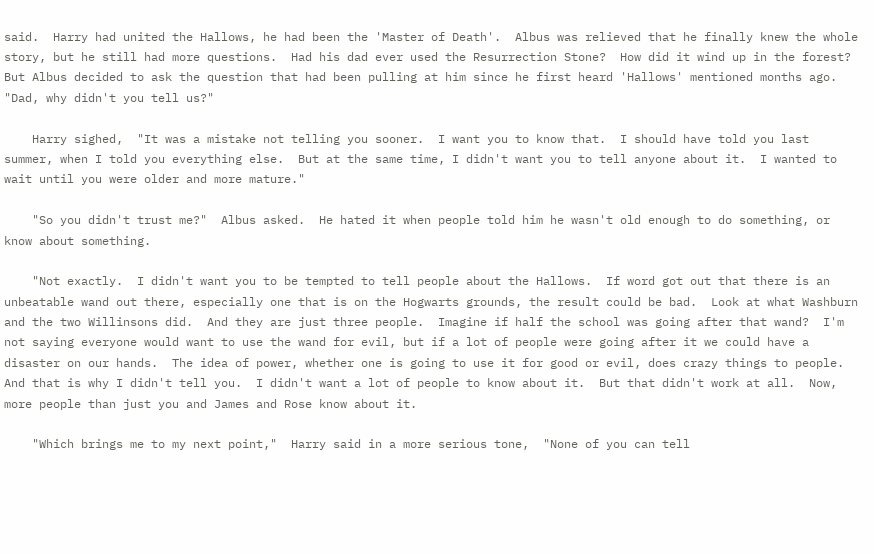said.  Harry had united the Hallows, he had been the 'Master of Death'.  Albus was relieved that he finally knew the whole story, but he still had more questions.  Had his dad ever used the Resurrection Stone?  How did it wind up in the forest?  But Albus decided to ask the question that had been pulling at him since he first heard 'Hallows' mentioned months ago.  "Dad, why didn't you tell us?"

    Harry sighed,  "It was a mistake not telling you sooner.  I want you to know that.  I should have told you last summer, when I told you everything else.  But at the same time, I didn't want you to tell anyone about it.  I wanted to wait until you were older and more mature."

    "So you didn't trust me?"  Albus asked.  He hated it when people told him he wasn't old enough to do something, or know about something.

    "Not exactly.  I didn't want you to be tempted to tell people about the Hallows.  If word got out that there is an unbeatable wand out there, especially one that is on the Hogwarts grounds, the result could be bad.  Look at what Washburn and the two Willinsons did.  And they are just three people.  Imagine if half the school was going after that wand?  I'm not saying everyone would want to use the wand for evil, but if a lot of people were going after it we could have a disaster on our hands.  The idea of power, whether one is going to use it for good or evil, does crazy things to people.  And that is why I didn't tell you.  I didn't want a lot of people to know about it.  But that didn't work at all.  Now, more people than just you and James and Rose know about it.

    "Which brings me to my next point,"  Harry said in a more serious tone,  "None of you can tell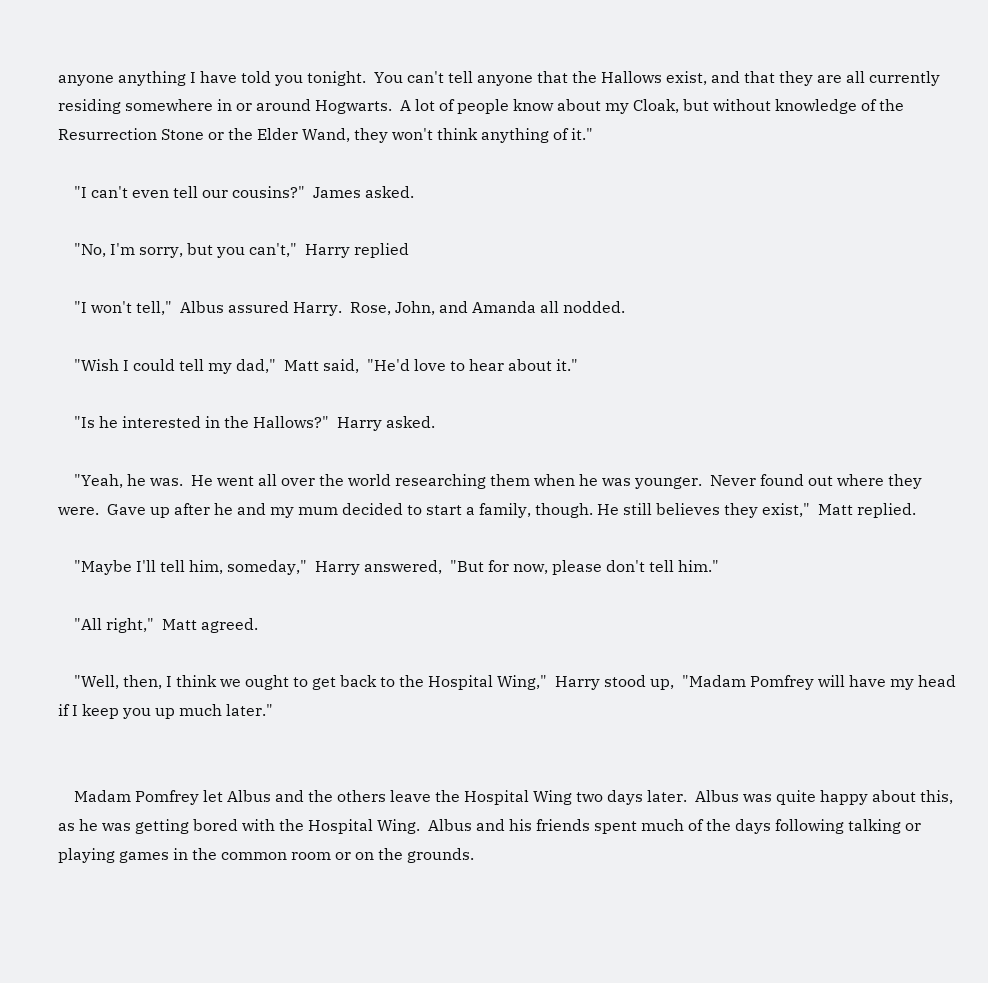anyone anything I have told you tonight.  You can't tell anyone that the Hallows exist, and that they are all currently residing somewhere in or around Hogwarts.  A lot of people know about my Cloak, but without knowledge of the Resurrection Stone or the Elder Wand, they won't think anything of it."

    "I can't even tell our cousins?"  James asked.

    "No, I'm sorry, but you can't,"  Harry replied

    "I won't tell,"  Albus assured Harry.  Rose, John, and Amanda all nodded.

    "Wish I could tell my dad,"  Matt said,  "He'd love to hear about it."

    "Is he interested in the Hallows?"  Harry asked.

    "Yeah, he was.  He went all over the world researching them when he was younger.  Never found out where they were.  Gave up after he and my mum decided to start a family, though. He still believes they exist,"  Matt replied.

    "Maybe I'll tell him, someday,"  Harry answered,  "But for now, please don't tell him."

    "All right,"  Matt agreed.

    "Well, then, I think we ought to get back to the Hospital Wing,"  Harry stood up,  "Madam Pomfrey will have my head if I keep you up much later."


    Madam Pomfrey let Albus and the others leave the Hospital Wing two days later.  Albus was quite happy about this, as he was getting bored with the Hospital Wing.  Albus and his friends spent much of the days following talking or playing games in the common room or on the grounds.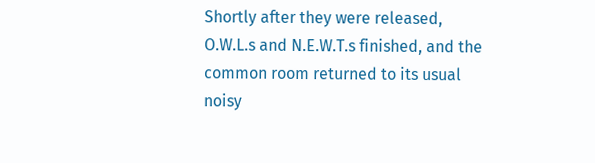Shortly after they were released, O.W.L.s and N.E.W.T.s finished, and the common room returned to its usual noisy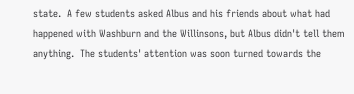state.  A few students asked Albus and his friends about what had happened with Washburn and the Willinsons, but Albus didn't tell them anything.  The students' attention was soon turned towards the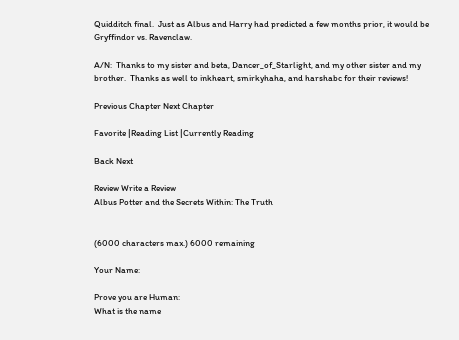Quidditch final.  Just as Albus and Harry had predicted a few months prior, it would be Gryffindor vs. Ravenclaw.

A/N:  Thanks to my sister and beta, Dancer_of_Starlight, and my other sister and my brother.  Thanks as well to inkheart, smirkyhaha, and harshabc for their reviews!

Previous Chapter Next Chapter

Favorite |Reading List |Currently Reading

Back Next

Review Write a Review
Albus Potter and the Secrets Within: The Truth


(6000 characters max.) 6000 remaining

Your Name:

Prove you are Human:
What is the name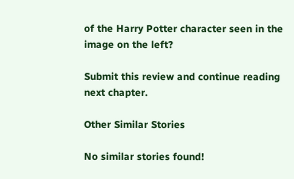of the Harry Potter character seen in the image on the left?

Submit this review and continue reading next chapter.

Other Similar Stories

No similar stories found!